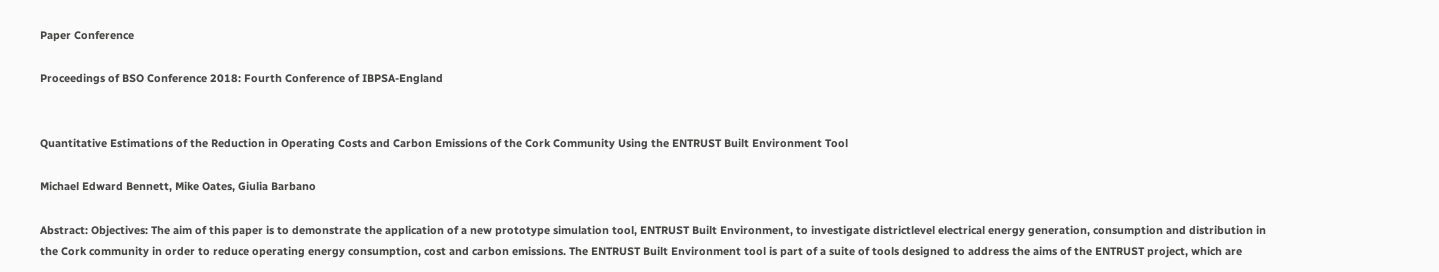Paper Conference

Proceedings of BSO Conference 2018: Fourth Conference of IBPSA-England


Quantitative Estimations of the Reduction in Operating Costs and Carbon Emissions of the Cork Community Using the ENTRUST Built Environment Tool

Michael Edward Bennett, Mike Oates, Giulia Barbano

Abstract: Objectives: The aim of this paper is to demonstrate the application of a new prototype simulation tool, ENTRUST Built Environment, to investigate districtlevel electrical energy generation, consumption and distribution in the Cork community in order to reduce operating energy consumption, cost and carbon emissions. The ENTRUST Built Environment tool is part of a suite of tools designed to address the aims of the ENTRUST project, which are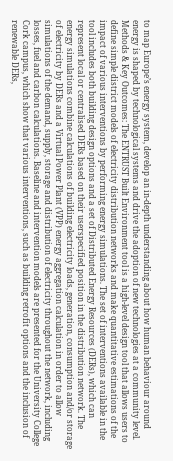to map Europe’s energy system, develop an in-depth understanding about how human behaviour around energy is shaped by technological systems and drive the adoption of new technologies at a community level. Methods & Key Outcomes: The ENTRUST Built Environment tool is a high-level design tool that allows users to define simple district models of electricity distribution networks and make quantitative estimations of the impact of various interventions by performing energy simulations. The set of interventions available in the tool includes both building design options and a set of Distributed Energy Resources (DERs), which can represent local or centralised DERs based on their userspecified position in the distribution network. The energy simulations combine calculations of building electricity loads, generation, consumption and/or storage of electricity by DERs and a Virtual Power Plant (VPP) energy aggregation calculation in order to allow simulations of the demand, supply, storage and distribution of electricity throughout the network, including losses, fuel and carbon calculations. Baseline and intervention models are presented for the University College Cork campus, which show that various interventions, such as building retrofit options and the inclusion of renewable DERs,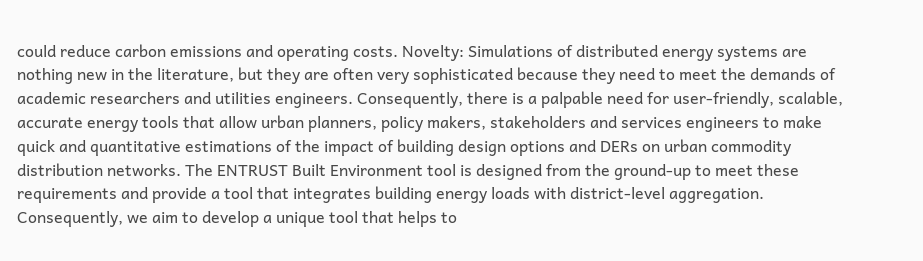could reduce carbon emissions and operating costs. Novelty: Simulations of distributed energy systems are nothing new in the literature, but they are often very sophisticated because they need to meet the demands of academic researchers and utilities engineers. Consequently, there is a palpable need for user-friendly, scalable, accurate energy tools that allow urban planners, policy makers, stakeholders and services engineers to make quick and quantitative estimations of the impact of building design options and DERs on urban commodity distribution networks. The ENTRUST Built Environment tool is designed from the ground-up to meet these requirements and provide a tool that integrates building energy loads with district-level aggregation. Consequently, we aim to develop a unique tool that helps to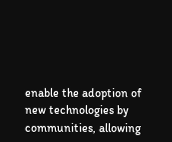enable the adoption of new technologies by communities, allowing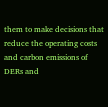them to make decisions that reduce the operating costs and carbon emissions of DERs and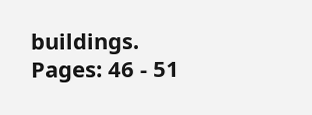buildings.
Pages: 46 - 51